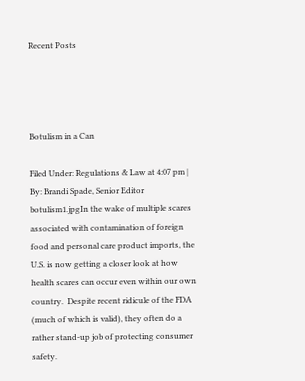Recent Posts




Botulism in a Can

Filed Under: Regulations & Law at 4:07 pm | By: Brandi Spade, Senior Editor
botulism1.jpgIn the wake of multiple scares associated with contamination of foreign food and personal care product imports, the U.S. is now getting a closer look at how health scares can occur even within our own country.  Despite recent ridicule of the FDA (much of which is valid), they often do a rather stand-up job of protecting consumer safety.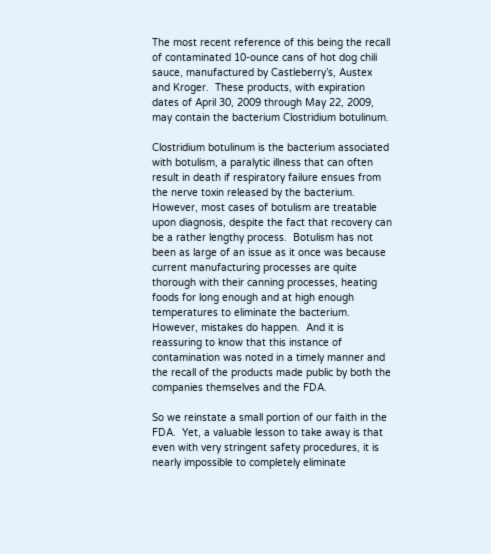The most recent reference of this being the recall of contaminated 10-ounce cans of hot dog chili sauce, manufactured by Castleberry’s, Austex and Kroger.  These products, with expiration dates of April 30, 2009 through May 22, 2009, may contain the bacterium Clostridium botulinum.

Clostridium botulinum is the bacterium associated with botulism, a paralytic illness that can often result in death if respiratory failure ensues from the nerve toxin released by the bacterium.  However, most cases of botulism are treatable upon diagnosis, despite the fact that recovery can be a rather lengthy process.  Botulism has not been as large of an issue as it once was because current manufacturing processes are quite thorough with their canning processes, heating foods for long enough and at high enough temperatures to eliminate the bacterium.  However, mistakes do happen.  And it is reassuring to know that this instance of contamination was noted in a timely manner and the recall of the products made public by both the companies themselves and the FDA.

So we reinstate a small portion of our faith in the FDA.  Yet, a valuable lesson to take away is that even with very stringent safety procedures, it is nearly impossible to completely eliminate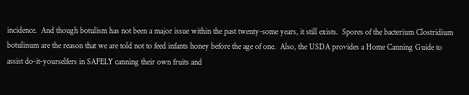incidence.  And though botulism has not been a major issue within the past twenty-some years, it still exists.  Spores of the bacterium Clostridium botulinum are the reason that we are told not to feed infants honey before the age of one.  Also, the USDA provides a Home Canning Guide to assist do-it-yourselfers in SAFELY canning their own fruits and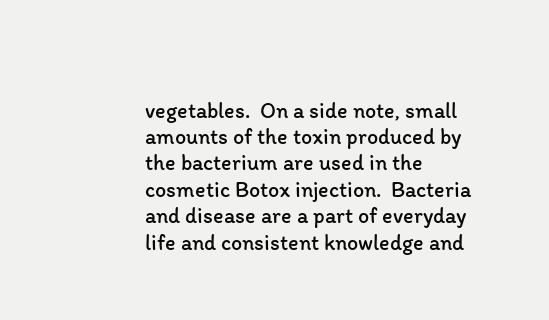vegetables.  On a side note, small amounts of the toxin produced by the bacterium are used in the cosmetic Botox injection.  Bacteria and disease are a part of everyday life and consistent knowledge and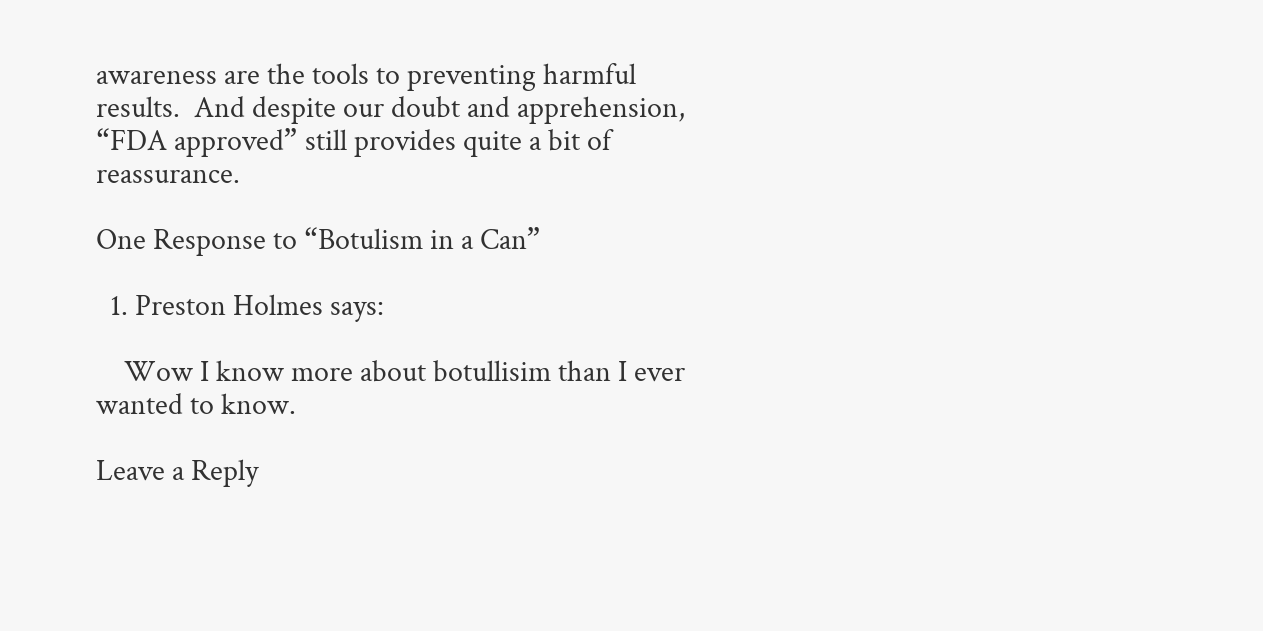awareness are the tools to preventing harmful results.  And despite our doubt and apprehension, “FDA approved” still provides quite a bit of reassurance.

One Response to “Botulism in a Can”

  1. Preston Holmes says:

    Wow I know more about botullisim than I ever wanted to know.

Leave a Reply